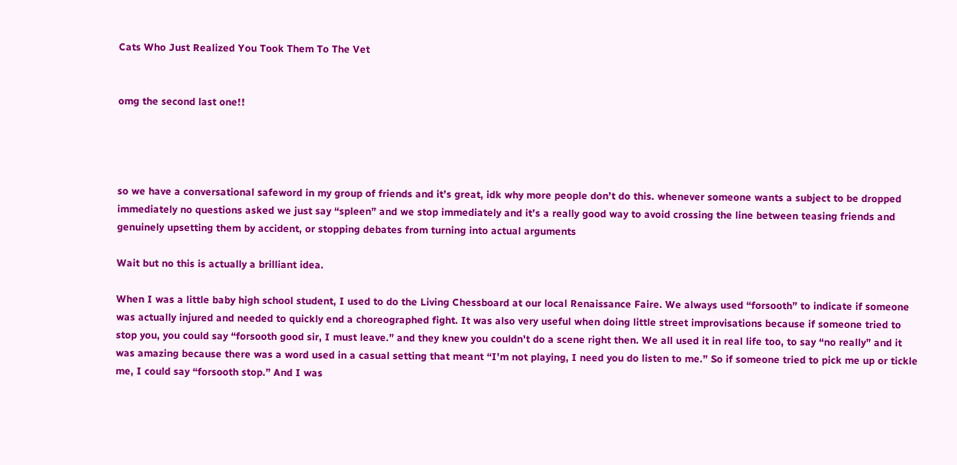Cats Who Just Realized You Took Them To The Vet


omg the second last one!!




so we have a conversational safeword in my group of friends and it’s great, idk why more people don’t do this. whenever someone wants a subject to be dropped immediately no questions asked we just say “spleen” and we stop immediately and it’s a really good way to avoid crossing the line between teasing friends and genuinely upsetting them by accident, or stopping debates from turning into actual arguments

Wait but no this is actually a brilliant idea.

When I was a little baby high school student, I used to do the Living Chessboard at our local Renaissance Faire. We always used “forsooth” to indicate if someone was actually injured and needed to quickly end a choreographed fight. It was also very useful when doing little street improvisations because if someone tried to stop you, you could say “forsooth good sir, I must leave.” and they knew you couldn’t do a scene right then. We all used it in real life too, to say “no really” and it was amazing because there was a word used in a casual setting that meant “I’m not playing, I need you do listen to me.” So if someone tried to pick me up or tickle me, I could say “forsooth stop.” And I was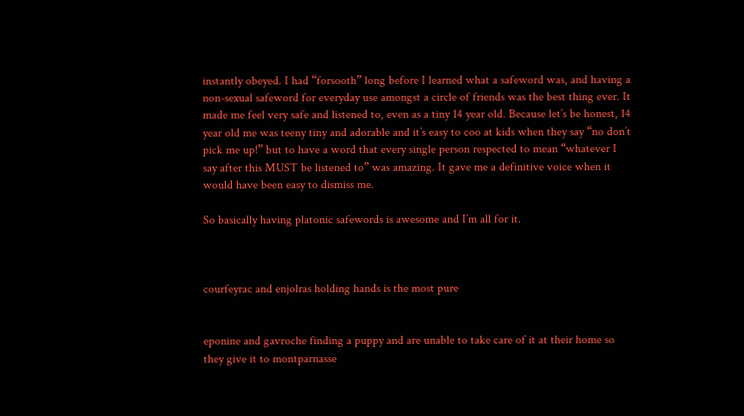instantly obeyed. I had “forsooth” long before I learned what a safeword was, and having a non-sexual safeword for everyday use amongst a circle of friends was the best thing ever. It made me feel very safe and listened to, even as a tiny 14 year old. Because let’s be honest, 14 year old me was teeny tiny and adorable and it’s easy to coo at kids when they say “no don’t pick me up!” but to have a word that every single person respected to mean “whatever I say after this MUST be listened to” was amazing. It gave me a definitive voice when it would have been easy to dismiss me.

So basically having platonic safewords is awesome and I’m all for it.



courfeyrac and enjolras holding hands is the most pure


eponine and gavroche finding a puppy and are unable to take care of it at their home so they give it to montparnasse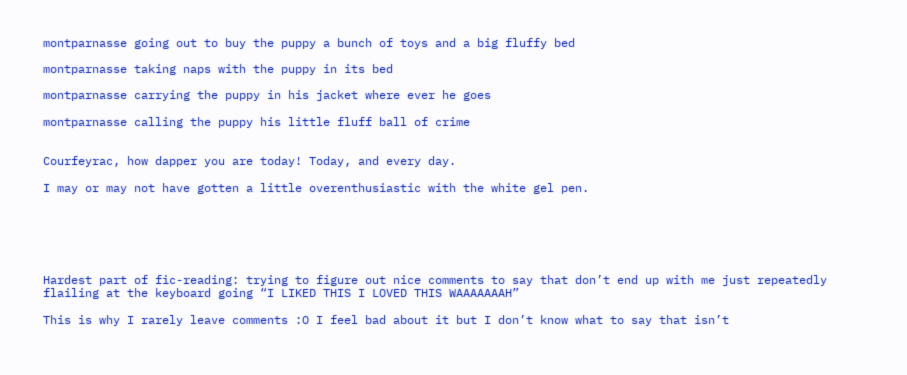montparnasse going out to buy the puppy a bunch of toys and a big fluffy bed

montparnasse taking naps with the puppy in its bed

montparnasse carrying the puppy in his jacket where ever he goes

montparnasse calling the puppy his little fluff ball of crime


Courfeyrac, how dapper you are today! Today, and every day.

I may or may not have gotten a little overenthusiastic with the white gel pen.






Hardest part of fic-reading: trying to figure out nice comments to say that don’t end up with me just repeatedly flailing at the keyboard going “I LIKED THIS I LOVED THIS WAAAAAAAH”

This is why I rarely leave comments :O I feel bad about it but I don’t know what to say that isn’t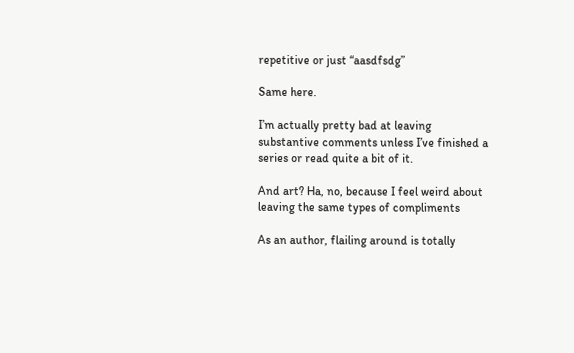repetitive or just “aasdfsdg”

Same here.

I’m actually pretty bad at leaving substantive comments unless I’ve finished a series or read quite a bit of it.

And art? Ha, no, because I feel weird about leaving the same types of compliments

As an author, flailing around is totally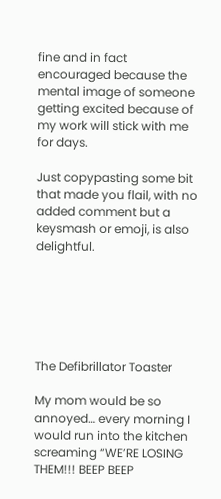fine and in fact encouraged because the mental image of someone getting excited because of my work will stick with me for days.

Just copypasting some bit that made you flail, with no added comment but a keysmash or emoji, is also delightful.






The Defibrillator Toaster

My mom would be so annoyed… every morning I would run into the kitchen screaming “WE’RE LOSING THEM!!! BEEP BEEP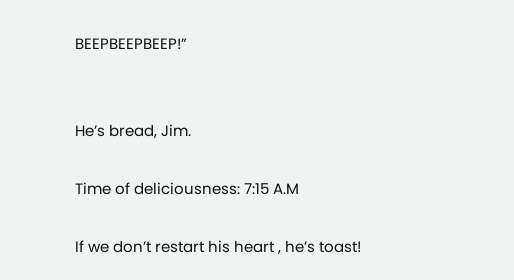BEEPBEEPBEEP!”


He’s bread, Jim.

Time of deliciousness: 7:15 A.M

If we don’t restart his heart , he’s toast!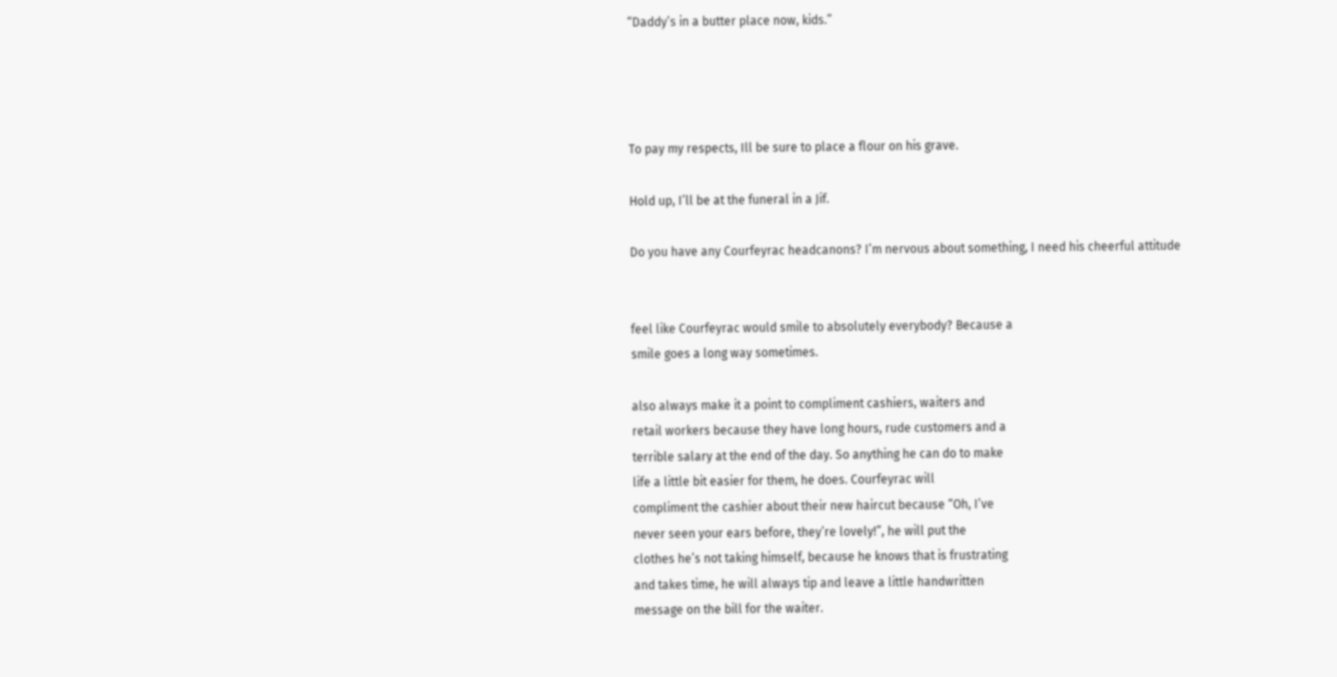“Daddy’s in a butter place now, kids.”




To pay my respects, Ill be sure to place a flour on his grave.

Hold up, I’ll be at the funeral in a Jif.

Do you have any Courfeyrac headcanons? I’m nervous about something, I need his cheerful attitude


feel like Courfeyrac would smile to absolutely everybody? Because a
smile goes a long way sometimes.

also always make it a point to compliment cashiers, waiters and
retail workers because they have long hours, rude customers and a
terrible salary at the end of the day. So anything he can do to make
life a little bit easier for them, he does. Courfeyrac will
compliment the cashier about their new haircut because “Oh, I’ve
never seen your ears before, they’re lovely!”, he will put the
clothes he’s not taking himself, because he knows that is frustrating
and takes time, he will always tip and leave a little handwritten
message on the bill for the waiter.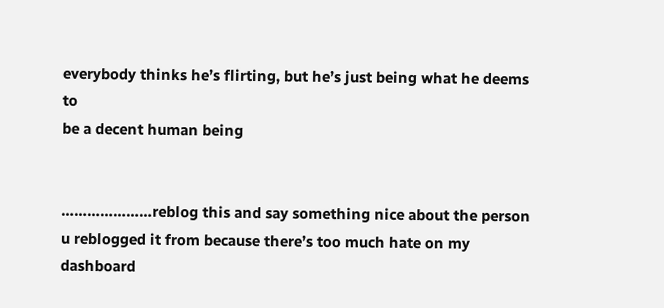everybody thinks he’s flirting, but he’s just being what he deems to
be a decent human being


…………………reblog this and say something nice about the person u reblogged it from because there’s too much hate on my dashboard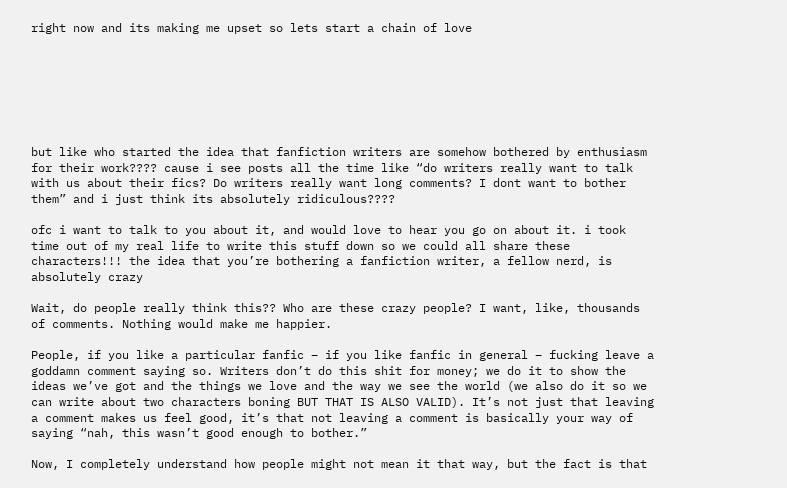right now and its making me upset so lets start a chain of love







but like who started the idea that fanfiction writers are somehow bothered by enthusiasm for their work???? cause i see posts all the time like “do writers really want to talk with us about their fics? Do writers really want long comments? I dont want to bother them” and i just think its absolutely ridiculous????

ofc i want to talk to you about it, and would love to hear you go on about it. i took time out of my real life to write this stuff down so we could all share these characters!!! the idea that you’re bothering a fanfiction writer, a fellow nerd, is absolutely crazy

Wait, do people really think this?? Who are these crazy people? I want, like, thousands of comments. Nothing would make me happier.

People, if you like a particular fanfic – if you like fanfic in general – fucking leave a goddamn comment saying so. Writers don’t do this shit for money; we do it to show the ideas we’ve got and the things we love and the way we see the world (we also do it so we can write about two characters boning BUT THAT IS ALSO VALID). It’s not just that leaving a comment makes us feel good, it’s that not leaving a comment is basically your way of saying “nah, this wasn’t good enough to bother.”

Now, I completely understand how people might not mean it that way, but the fact is that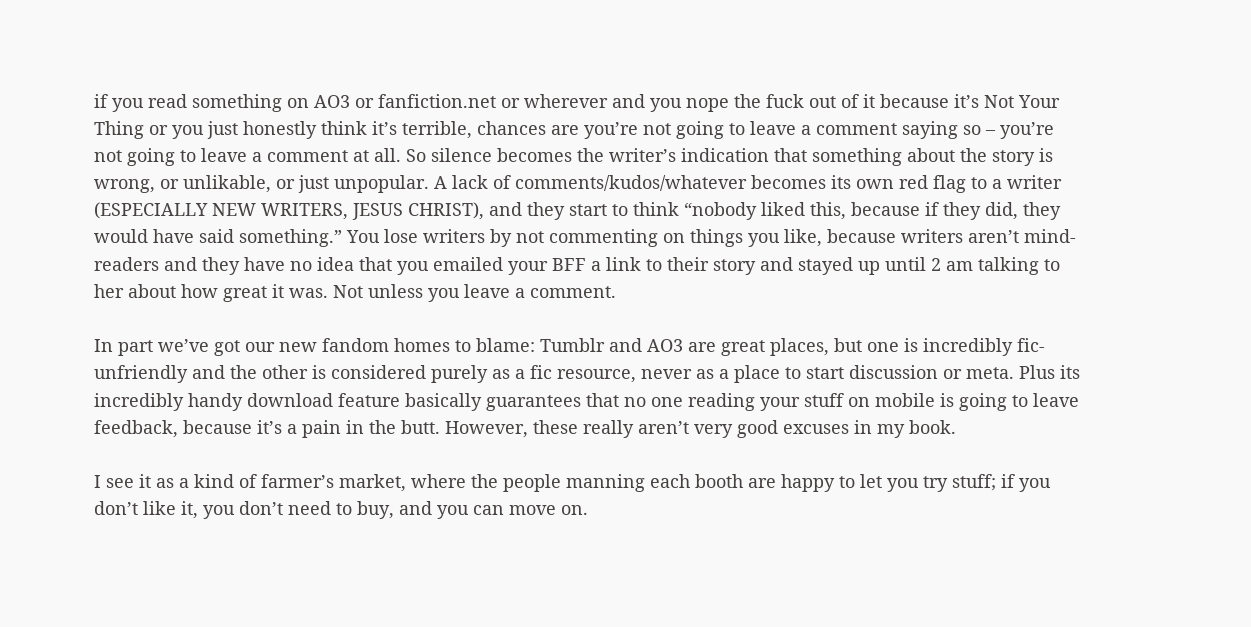if you read something on AO3 or fanfiction.net or wherever and you nope the fuck out of it because it’s Not Your Thing or you just honestly think it’s terrible, chances are you’re not going to leave a comment saying so – you’re not going to leave a comment at all. So silence becomes the writer’s indication that something about the story is wrong, or unlikable, or just unpopular. A lack of comments/kudos/whatever becomes its own red flag to a writer (ESPECIALLY NEW WRITERS, JESUS CHRIST), and they start to think “nobody liked this, because if they did, they would have said something.” You lose writers by not commenting on things you like, because writers aren’t mind-readers and they have no idea that you emailed your BFF a link to their story and stayed up until 2 am talking to her about how great it was. Not unless you leave a comment.

In part we’ve got our new fandom homes to blame: Tumblr and AO3 are great places, but one is incredibly fic-unfriendly and the other is considered purely as a fic resource, never as a place to start discussion or meta. Plus its incredibly handy download feature basically guarantees that no one reading your stuff on mobile is going to leave feedback, because it’s a pain in the butt. However, these really aren’t very good excuses in my book.

I see it as a kind of farmer’s market, where the people manning each booth are happy to let you try stuff; if you don’t like it, you don’t need to buy, and you can move on.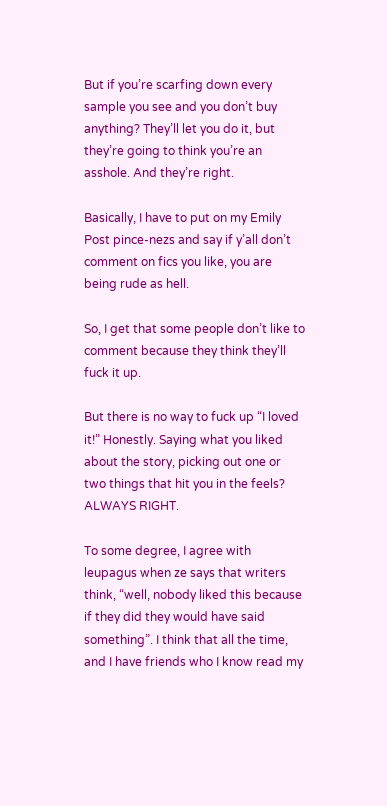But if you’re scarfing down every sample you see and you don’t buy anything? They’ll let you do it, but they’re going to think you’re an asshole. And they’re right.

Basically, I have to put on my Emily Post pince-nezs and say if y’all don’t comment on fics you like, you are being rude as hell.

So, I get that some people don’t like to comment because they think they’ll fuck it up.

But there is no way to fuck up “I loved it!” Honestly. Saying what you liked about the story, picking out one or two things that hit you in the feels? ALWAYS RIGHT.

To some degree, I agree with leupagus when ze says that writers think, “well, nobody liked this because if they did they would have said something”. I think that all the time, and I have friends who I know read my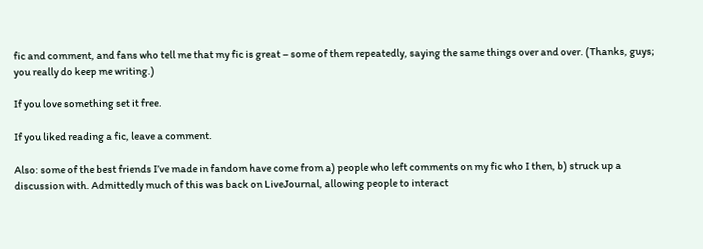fic and comment, and fans who tell me that my fic is great – some of them repeatedly, saying the same things over and over. (Thanks, guys; you really do keep me writing.)

If you love something set it free.

If you liked reading a fic, leave a comment.

Also: some of the best friends I’ve made in fandom have come from a) people who left comments on my fic who I then, b) struck up a discussion with. Admittedly much of this was back on LiveJournal, allowing people to interact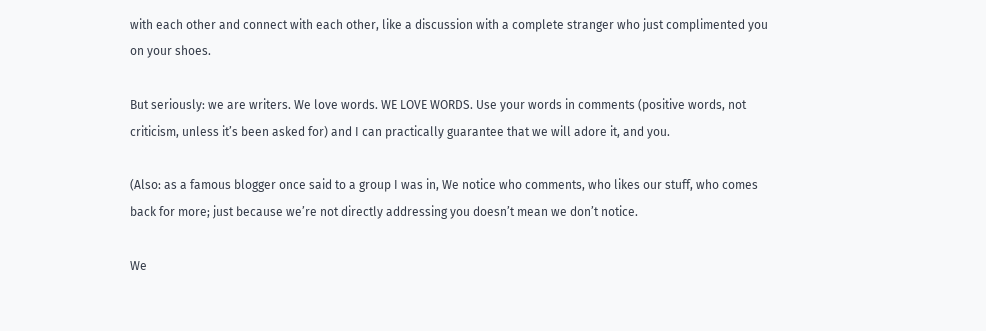with each other and connect with each other, like a discussion with a complete stranger who just complimented you on your shoes.

But seriously: we are writers. We love words. WE LOVE WORDS. Use your words in comments (positive words, not criticism, unless it’s been asked for) and I can practically guarantee that we will adore it, and you.

(Also: as a famous blogger once said to a group I was in, We notice who comments, who likes our stuff, who comes back for more; just because we’re not directly addressing you doesn’t mean we don’t notice.

We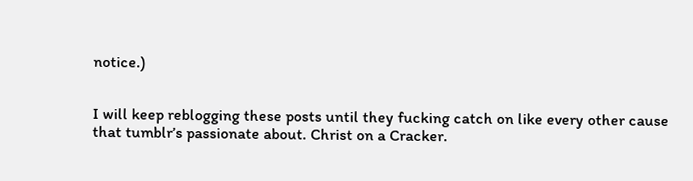notice.)


I will keep reblogging these posts until they fucking catch on like every other cause that tumblr’s passionate about. Christ on a Cracker.